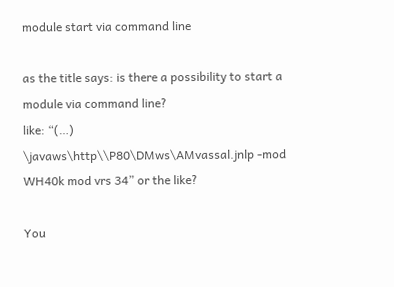module start via command line

as the title says: is there a possibility to start a module via command line?
like: “(…) \javaws\http\\P80\DMws\AMvassal.jnlp -mod WH40k mod vrs 34” or the like?

You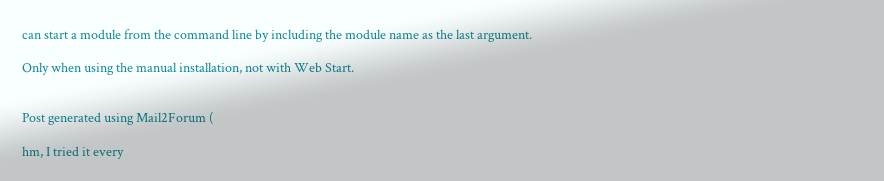can start a module from the command line by including the module name as the last argument.

Only when using the manual installation, not with Web Start.


Post generated using Mail2Forum (

hm, I tried it every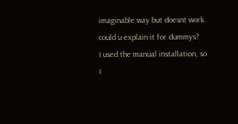imaginable way but doesnt work. could u explain it for dummys?
I used the manual installation, so I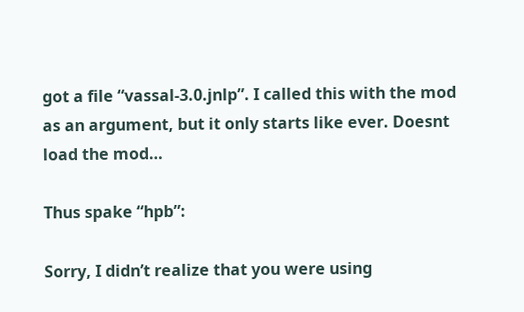got a file “vassal-3.0.jnlp”. I called this with the mod as an argument, but it only starts like ever. Doesnt load the mod…

Thus spake “hpb”:

Sorry, I didn’t realize that you were using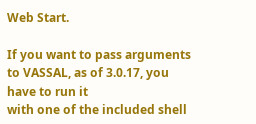Web Start.

If you want to pass arguments to VASSAL, as of 3.0.17, you have to run it
with one of the included shell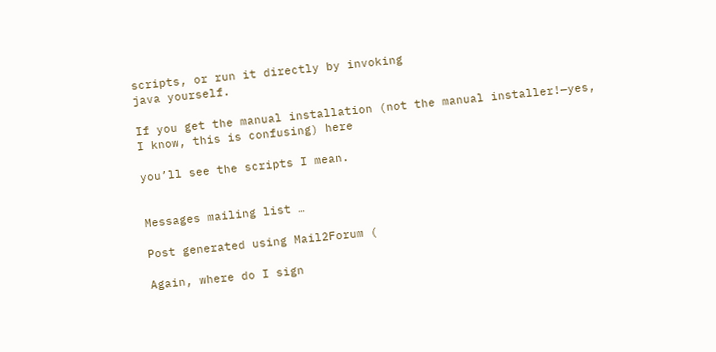scripts, or run it directly by invoking
java yourself.

If you get the manual installation (not the manual installer!—yes,
I know, this is confusing) here

you’ll see the scripts I mean.


Messages mailing list …

Post generated using Mail2Forum (

Again, where do I sign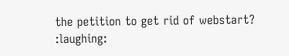the petition to get rid of webstart? :laughing: